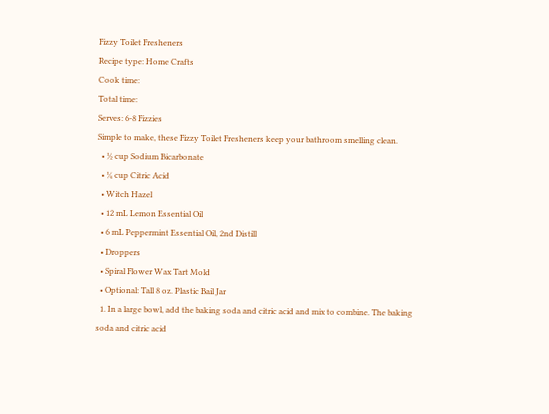Fizzy Toilet Fresheners
Recipe type: Home Crafts
Cook time:
Total time:
Serves: 6-8 Fizzies
Simple to make, these Fizzy Toilet Fresheners keep your bathroom smelling clean.
  • ½ cup Sodium Bicarbonate
  • ¼ cup Citric Acid
  • Witch Hazel
  • 12 mL Lemon Essential Oil
  • 6 mL Peppermint Essential Oil, 2nd Distill
  • Droppers
  • Spiral Flower Wax Tart Mold
  • Optional: Tall 8 oz. Plastic Bail Jar
  1. In a large bowl, add the baking soda and citric acid and mix to combine. The baking soda and citric acid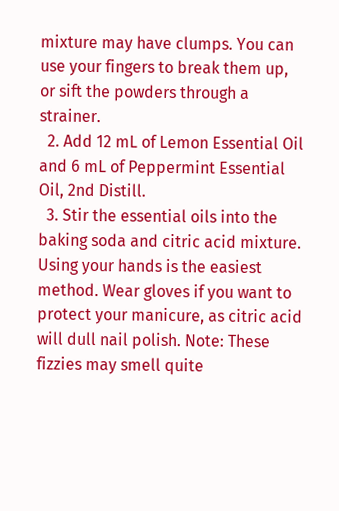mixture may have clumps. You can use your fingers to break them up, or sift the powders through a strainer.
  2. Add 12 mL of Lemon Essential Oil and 6 mL of Peppermint Essential Oil, 2nd Distill.
  3. Stir the essential oils into the baking soda and citric acid mixture. Using your hands is the easiest method. Wear gloves if you want to protect your manicure, as citric acid will dull nail polish. Note: These fizzies may smell quite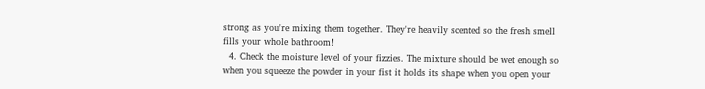strong as you're mixing them together. They're heavily scented so the fresh smell fills your whole bathroom!
  4. Check the moisture level of your fizzies. The mixture should be wet enough so when you squeeze the powder in your fist it holds its shape when you open your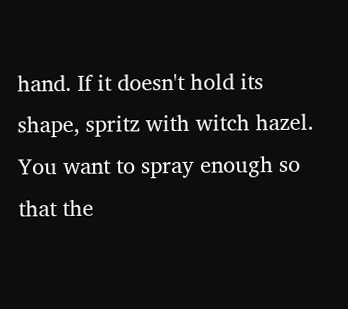hand. If it doesn't hold its shape, spritz with witch hazel. You want to spray enough so that the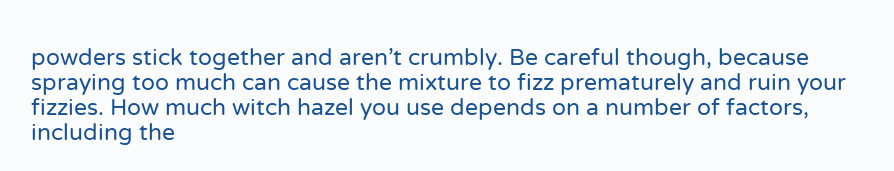powders stick together and aren’t crumbly. Be careful though, because spraying too much can cause the mixture to fizz prematurely and ruin your fizzies. How much witch hazel you use depends on a number of factors, including the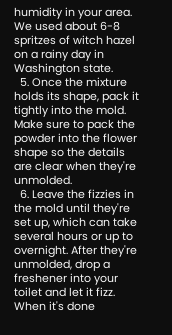humidity in your area. We used about 6-8 spritzes of witch hazel on a rainy day in Washington state.
  5. Once the mixture holds its shape, pack it tightly into the mold. Make sure to pack the powder into the flower shape so the details are clear when they're unmolded.
  6. Leave the fizzies in the mold until they're set up, which can take several hours or up to overnight. After they're unmolded, drop a freshener into your toilet and let it fizz. When it's done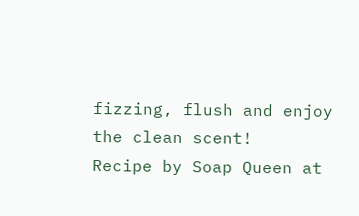fizzing, flush and enjoy the clean scent!
Recipe by Soap Queen at